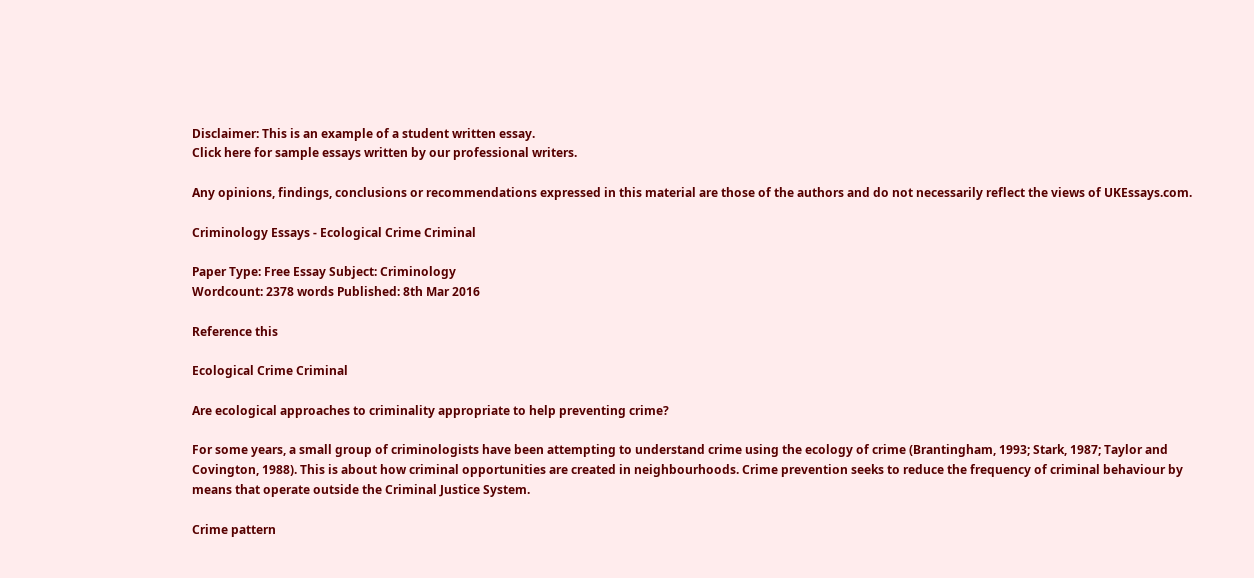Disclaimer: This is an example of a student written essay.
Click here for sample essays written by our professional writers.

Any opinions, findings, conclusions or recommendations expressed in this material are those of the authors and do not necessarily reflect the views of UKEssays.com.

Criminology Essays - Ecological Crime Criminal

Paper Type: Free Essay Subject: Criminology
Wordcount: 2378 words Published: 8th Mar 2016

Reference this

Ecological Crime Criminal

Are ecological approaches to criminality appropriate to help preventing crime?

For some years, a small group of criminologists have been attempting to understand crime using the ecology of crime (Brantingham, 1993; Stark, 1987; Taylor and Covington, 1988). This is about how criminal opportunities are created in neighbourhoods. Crime prevention seeks to reduce the frequency of criminal behaviour by means that operate outside the Criminal Justice System.

Crime pattern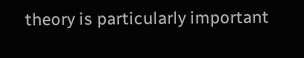theory is particularly important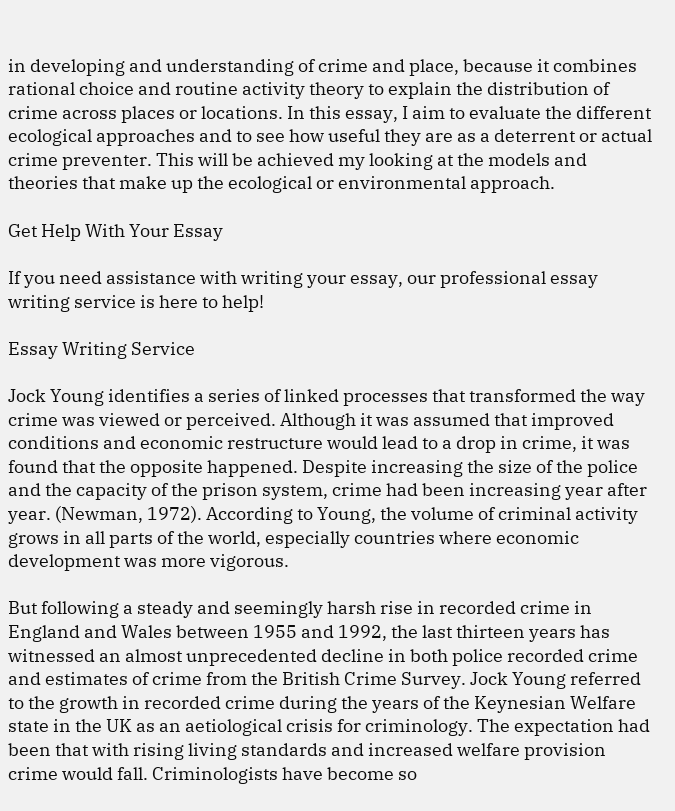in developing and understanding of crime and place, because it combines rational choice and routine activity theory to explain the distribution of crime across places or locations. In this essay, I aim to evaluate the different ecological approaches and to see how useful they are as a deterrent or actual crime preventer. This will be achieved my looking at the models and theories that make up the ecological or environmental approach.

Get Help With Your Essay

If you need assistance with writing your essay, our professional essay writing service is here to help!

Essay Writing Service

Jock Young identifies a series of linked processes that transformed the way crime was viewed or perceived. Although it was assumed that improved conditions and economic restructure would lead to a drop in crime, it was found that the opposite happened. Despite increasing the size of the police and the capacity of the prison system, crime had been increasing year after year. (Newman, 1972). According to Young, the volume of criminal activity grows in all parts of the world, especially countries where economic development was more vigorous.

But following a steady and seemingly harsh rise in recorded crime in England and Wales between 1955 and 1992, the last thirteen years has witnessed an almost unprecedented decline in both police recorded crime and estimates of crime from the British Crime Survey. Jock Young referred to the growth in recorded crime during the years of the Keynesian Welfare state in the UK as an aetiological crisis for criminology. The expectation had been that with rising living standards and increased welfare provision crime would fall. Criminologists have become so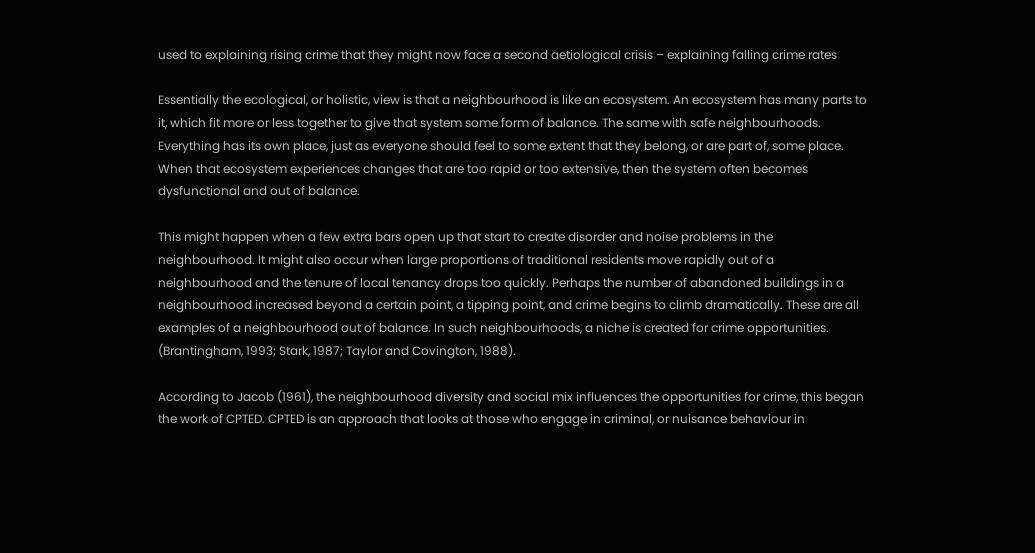used to explaining rising crime that they might now face a second aetiological crisis – explaining falling crime rates

Essentially the ecological, or holistic, view is that a neighbourhood is like an ecosystem. An ecosystem has many parts to it, which fit more or less together to give that system some form of balance. The same with safe neighbourhoods. Everything has its own place, just as everyone should feel to some extent that they belong, or are part of, some place. When that ecosystem experiences changes that are too rapid or too extensive, then the system often becomes dysfunctional and out of balance.

This might happen when a few extra bars open up that start to create disorder and noise problems in the neighbourhood. It might also occur when large proportions of traditional residents move rapidly out of a neighbourhood and the tenure of local tenancy drops too quickly. Perhaps the number of abandoned buildings in a neighbourhood increased beyond a certain point, a tipping point, and crime begins to climb dramatically. These are all examples of a neighbourhood out of balance. In such neighbourhoods, a niche is created for crime opportunities. (Brantingham, 1993; Stark, 1987; Taylor and Covington, 1988).

According to Jacob (1961), the neighbourhood diversity and social mix influences the opportunities for crime, this began the work of CPTED. CPTED is an approach that looks at those who engage in criminal, or nuisance behaviour in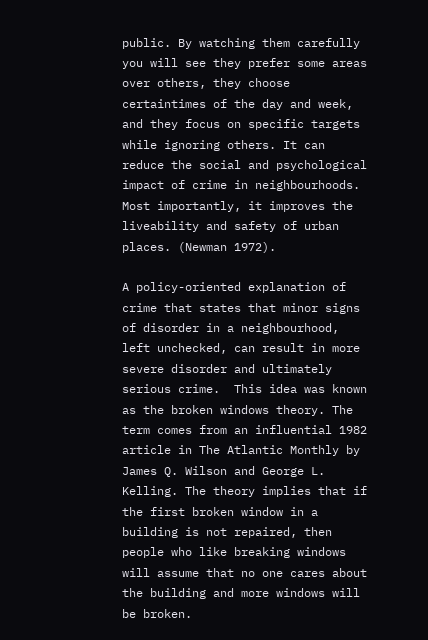public. By watching them carefully you will see they prefer some areas over others, they choose certaintimes of the day and week, and they focus on specific targets while ignoring others. It can reduce the social and psychological impact of crime in neighbourhoods. Most importantly, it improves the liveability and safety of urban places. (Newman 1972).

A policy-oriented explanation of crime that states that minor signs of disorder in a neighbourhood, left unchecked, can result in more severe disorder and ultimately serious crime.  This idea was known as the broken windows theory. The term comes from an influential 1982 article in The Atlantic Monthly by James Q. Wilson and George L. Kelling. The theory implies that if the first broken window in a building is not repaired, then people who like breaking windows will assume that no one cares about the building and more windows will be broken.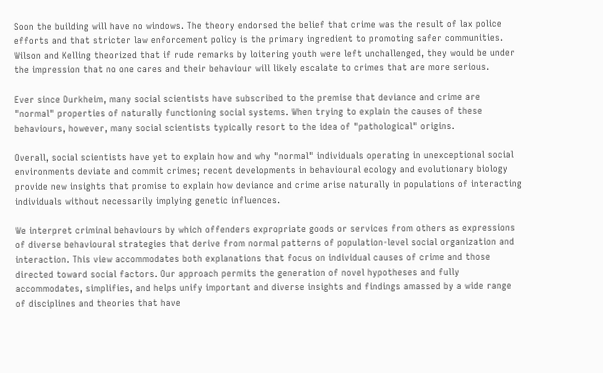Soon the building will have no windows. The theory endorsed the belief that crime was the result of lax police efforts and that stricter law enforcement policy is the primary ingredient to promoting safer communities. Wilson and Kelling theorized that if rude remarks by loitering youth were left unchallenged, they would be under the impression that no one cares and their behaviour will likely escalate to crimes that are more serious.

Ever since Durkheim, many social scientists have subscribed to the premise that deviance and crime are "normal" properties of naturally functioning social systems. When trying to explain the causes of these behaviours, however, many social scientists typically resort to the idea of "pathological" origins.

Overall, social scientists have yet to explain how and why "normal" individuals operating in unexceptional social environments deviate and commit crimes; recent developments in behavioural ecology and evolutionary biology provide new insights that promise to explain how deviance and crime arise naturally in populations of interacting individuals without necessarily implying genetic influences.

We interpret criminal behaviours by which offenders expropriate goods or services from others as expressions of diverse behavioural strategies that derive from normal patterns of population-level social organization and interaction. This view accommodates both explanations that focus on individual causes of crime and those directed toward social factors. Our approach permits the generation of novel hypotheses and fully accommodates, simplifies, and helps unify important and diverse insights and findings amassed by a wide range of disciplines and theories that have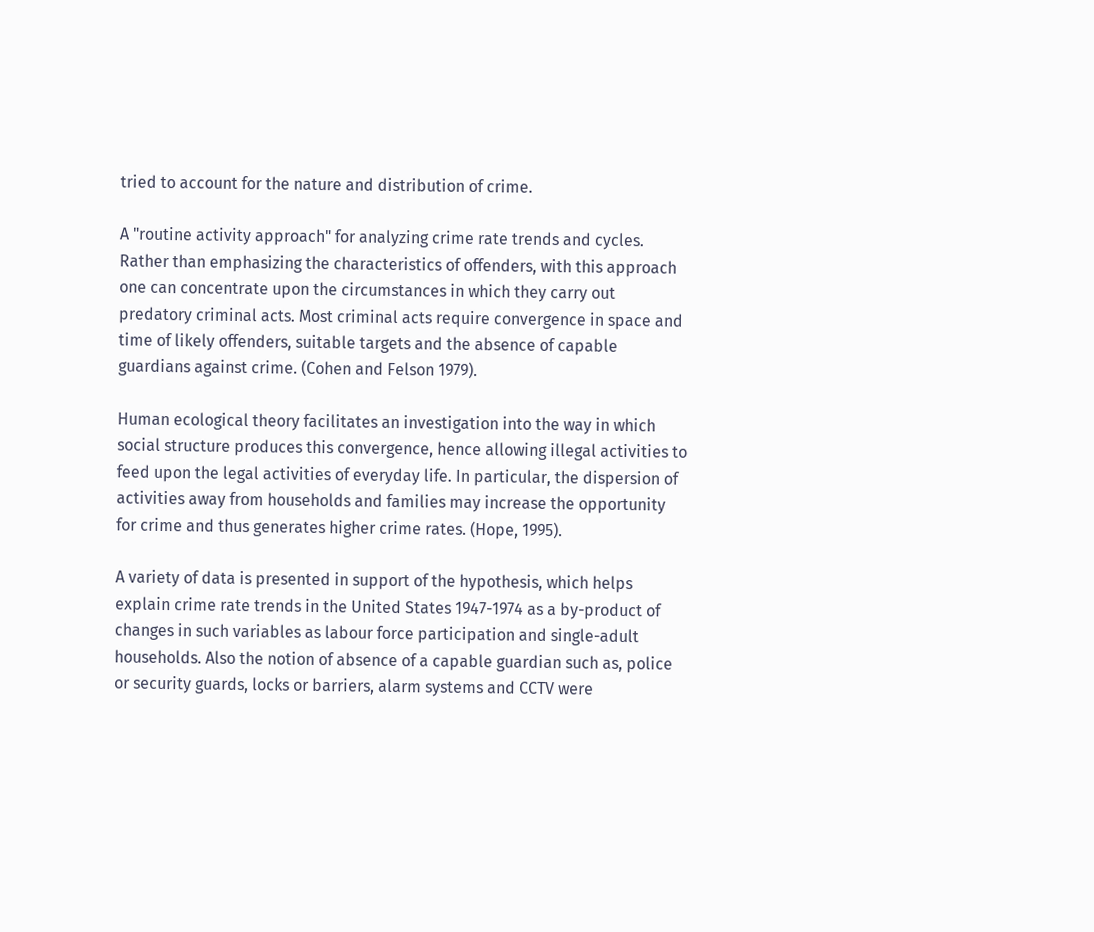tried to account for the nature and distribution of crime.

A "routine activity approach" for analyzing crime rate trends and cycles. Rather than emphasizing the characteristics of offenders, with this approach one can concentrate upon the circumstances in which they carry out predatory criminal acts. Most criminal acts require convergence in space and time of likely offenders, suitable targets and the absence of capable guardians against crime. (Cohen and Felson 1979).

Human ecological theory facilitates an investigation into the way in which social structure produces this convergence, hence allowing illegal activities to feed upon the legal activities of everyday life. In particular, the dispersion of activities away from households and families may increase the opportunity for crime and thus generates higher crime rates. (Hope, 1995).

A variety of data is presented in support of the hypothesis, which helps explain crime rate trends in the United States 1947-1974 as a by-product of changes in such variables as labour force participation and single-adult households. Also the notion of absence of a capable guardian such as, police or security guards, locks or barriers, alarm systems and CCTV were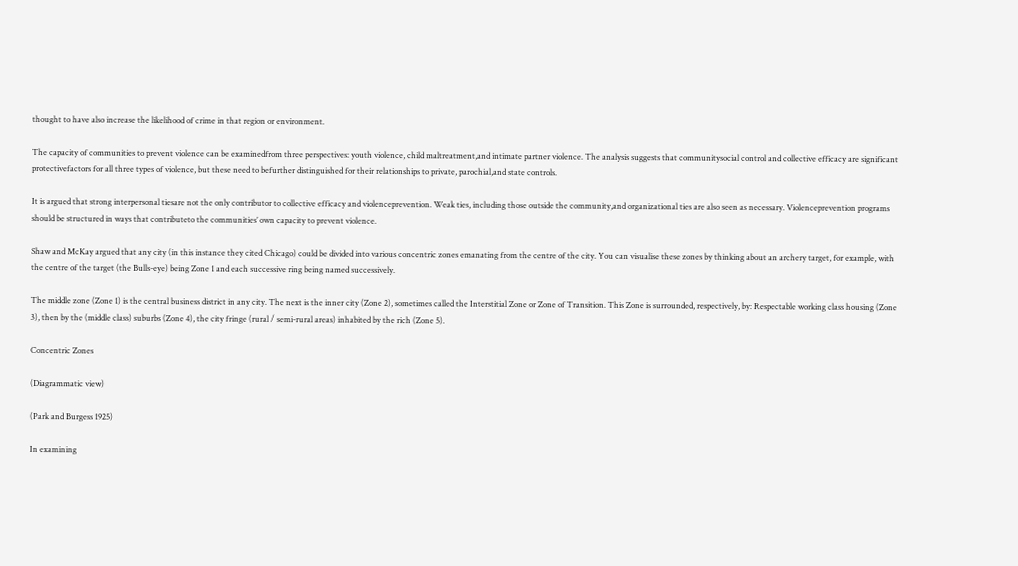thought to have also increase the likelihood of crime in that region or environment.

The capacity of communities to prevent violence can be examinedfrom three perspectives: youth violence, child maltreatment,and intimate partner violence. The analysis suggests that communitysocial control and collective efficacy are significant protectivefactors for all three types of violence, but these need to befurther distinguished for their relationships to private, parochial,and state controls.

It is argued that strong interpersonal tiesare not the only contributor to collective efficacy and violenceprevention. Weak ties, including those outside the community,and organizational ties are also seen as necessary. Violenceprevention programs should be structured in ways that contributeto the communities’ own capacity to prevent violence.

Shaw and McKay argued that any city (in this instance they cited Chicago) could be divided into various concentric zones emanating from the centre of the city. You can visualise these zones by thinking about an archery target, for example, with the centre of the target (the Bulls-eye) being Zone 1 and each successive ring being named successively.

The middle zone (Zone 1) is the central business district in any city. The next is the inner city (Zone 2), sometimes called the Interstitial Zone or Zone of Transition. This Zone is surrounded, respectively, by: Respectable working class housing (Zone 3), then by the (middle class) suburbs (Zone 4), the city fringe (rural / semi-rural areas) inhabited by the rich (Zone 5).

Concentric Zones

(Diagrammatic view)

(Park and Burgess 1925)

In examining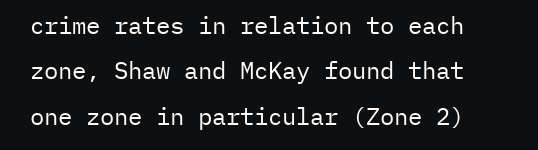crime rates in relation to each zone, Shaw and McKay found that one zone in particular (Zone 2)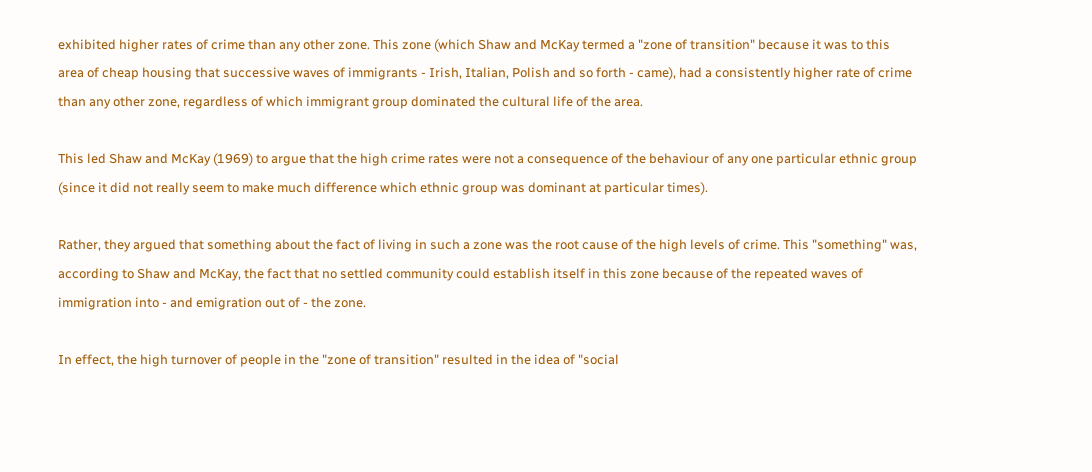exhibited higher rates of crime than any other zone. This zone (which Shaw and McKay termed a "zone of transition" because it was to this area of cheap housing that successive waves of immigrants - Irish, Italian, Polish and so forth - came), had a consistently higher rate of crime than any other zone, regardless of which immigrant group dominated the cultural life of the area.

This led Shaw and McKay (1969) to argue that the high crime rates were not a consequence of the behaviour of any one particular ethnic group (since it did not really seem to make much difference which ethnic group was dominant at particular times).

Rather, they argued that something about the fact of living in such a zone was the root cause of the high levels of crime. This "something" was, according to Shaw and McKay, the fact that no settled community could establish itself in this zone because of the repeated waves of immigration into - and emigration out of - the zone.

In effect, the high turnover of people in the "zone of transition" resulted in the idea of "social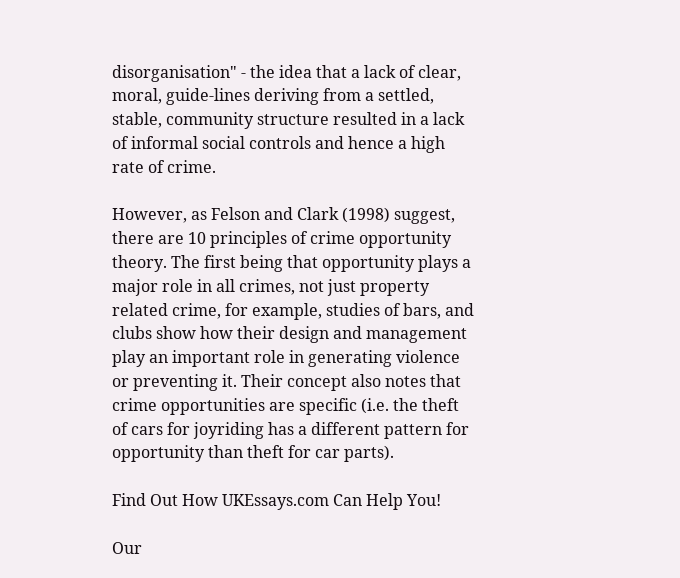disorganisation" - the idea that a lack of clear, moral, guide-lines deriving from a settled, stable, community structure resulted in a lack of informal social controls and hence a high rate of crime.

However, as Felson and Clark (1998) suggest, there are 10 principles of crime opportunity theory. The first being that opportunity plays a major role in all crimes, not just property related crime, for example, studies of bars, and clubs show how their design and management play an important role in generating violence or preventing it. Their concept also notes that crime opportunities are specific (i.e. the theft of cars for joyriding has a different pattern for opportunity than theft for car parts).

Find Out How UKEssays.com Can Help You!

Our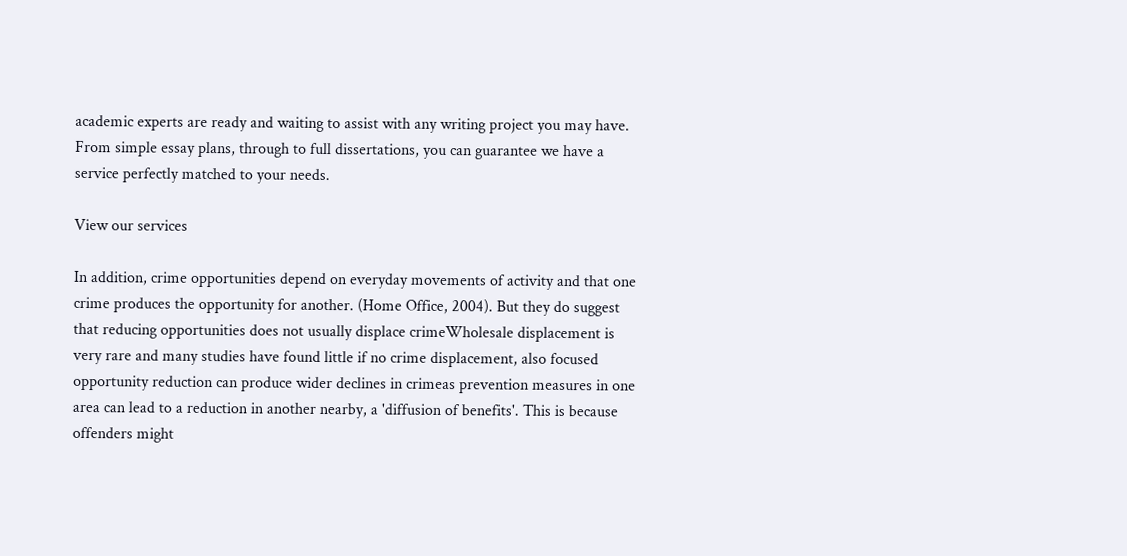academic experts are ready and waiting to assist with any writing project you may have. From simple essay plans, through to full dissertations, you can guarantee we have a service perfectly matched to your needs.

View our services

In addition, crime opportunities depend on everyday movements of activity and that one crime produces the opportunity for another. (Home Office, 2004). But they do suggest that reducing opportunities does not usually displace crimeWholesale displacement is very rare and many studies have found little if no crime displacement, also focused opportunity reduction can produce wider declines in crimeas prevention measures in one area can lead to a reduction in another nearby, a 'diffusion of benefits'. This is because offenders might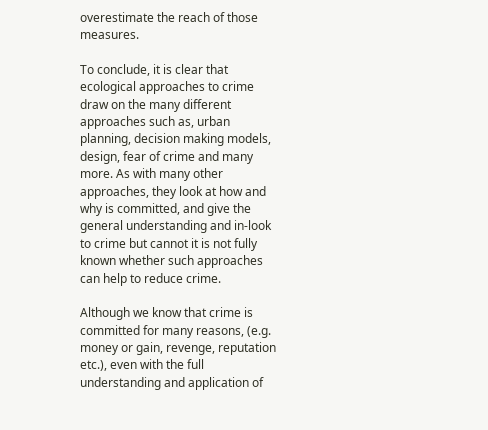overestimate the reach of those measures.

To conclude, it is clear that ecological approaches to crime draw on the many different approaches such as, urban planning, decision making models, design, fear of crime and many more. As with many other approaches, they look at how and why is committed, and give the general understanding and in-look to crime but cannot it is not fully known whether such approaches can help to reduce crime.

Although we know that crime is committed for many reasons, (e.g. money or gain, revenge, reputation etc.), even with the full understanding and application of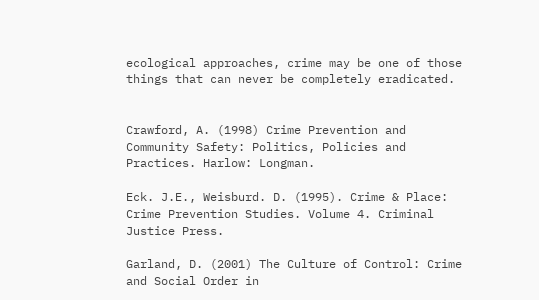ecological approaches, crime may be one of those things that can never be completely eradicated.


Crawford, A. (1998) Crime Prevention and Community Safety: Politics, Policies and Practices. Harlow: Longman.

Eck. J.E., Weisburd. D. (1995). Crime & Place: Crime Prevention Studies. Volume 4. Criminal Justice Press.

Garland, D. (2001) The Culture of Control: Crime and Social Order in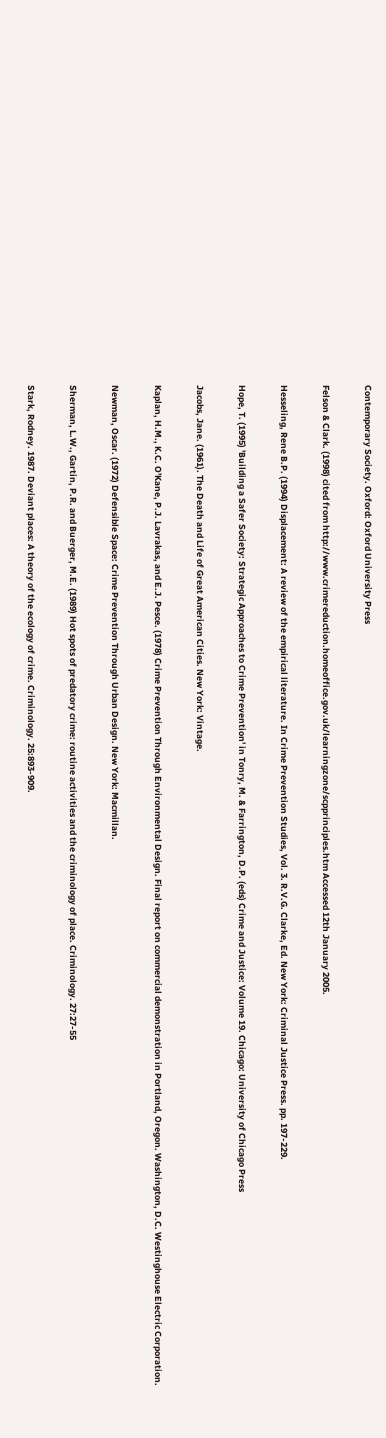Contemporary Society. Oxford: Oxford University Press

Felson & Clark. (1998) cited from http://www.crimereduction.homeoffice.gov.uk/learningzone/scpprinciples.htm Accessed 12th January 2005.

Hesseling, Rene B.P. (1994) Displacement: A review of the empirical literature. In Crime Prevention Studies, Vol. 3. R.V.G. Clarke, Ed. New York: Criminal Justice Press. pp. 197-229.

Hope, T. (1995) 'Building a Safer Society: Strategic Approaches to Crime Prevention' in Tonry, M. & Farrington, D.P. (eds) Crime and Justice: Volume 19. Chicago: University of Chicago Press

Jacobs, Jane. (1961). The Death and Life of Great American Cities. New York: Vintage.

Kaplan, H.M., K.C. O'Kane, P.J. Lavrakas, and E.J. Pesce. (1978) Crime Prevention Through Environmental Design. Final report on commercial demonstration in Portland, Oregon. Washington, D.C. Westinghouse Electric Corporation.

Newman, Oscar. (1972) Defensible Space: Crime Prevention Through Urban Design. New York: Macmillan.

Sherman, L.W., Gartin, P.R. and Buerger, M.E. (1989) Hot spots of predatory crime: routine activities and the criminology of place. Criminology. 27:27-55

Stark, Rodney. 1987. Deviant places: A theory of the ecology of crime. Criminology. 25:893-909.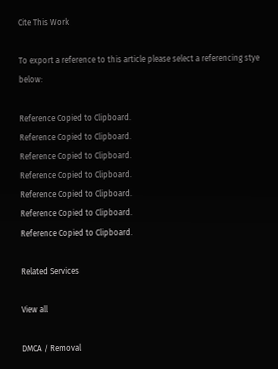Cite This Work

To export a reference to this article please select a referencing stye below:

Reference Copied to Clipboard.
Reference Copied to Clipboard.
Reference Copied to Clipboard.
Reference Copied to Clipboard.
Reference Copied to Clipboard.
Reference Copied to Clipboard.
Reference Copied to Clipboard.

Related Services

View all

DMCA / Removal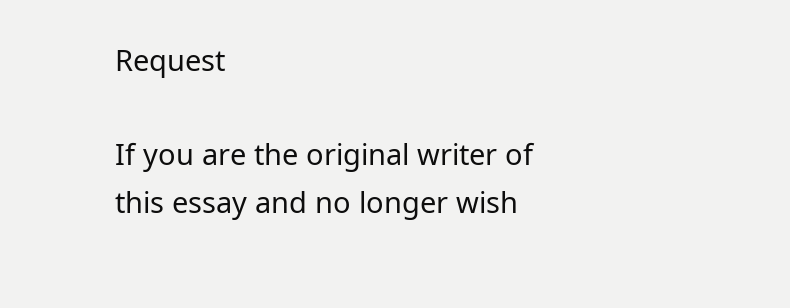Request

If you are the original writer of this essay and no longer wish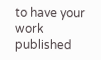to have your work published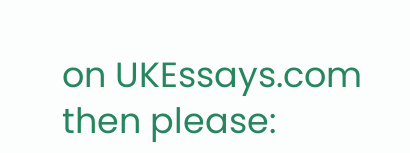on UKEssays.com then please: